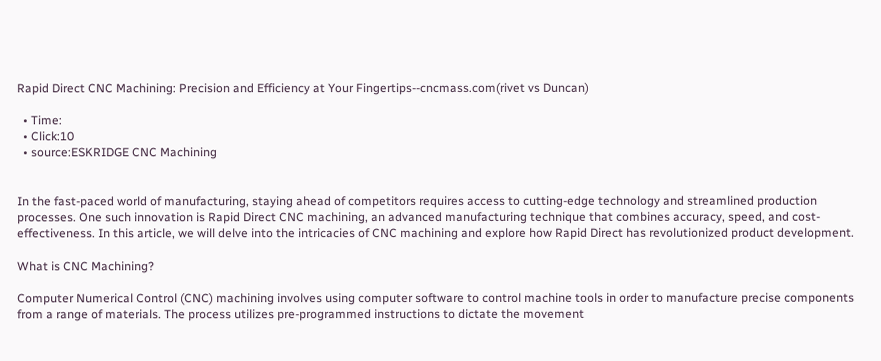Rapid Direct CNC Machining: Precision and Efficiency at Your Fingertips--cncmass.com(rivet vs Duncan)

  • Time:
  • Click:10
  • source:ESKRIDGE CNC Machining


In the fast-paced world of manufacturing, staying ahead of competitors requires access to cutting-edge technology and streamlined production processes. One such innovation is Rapid Direct CNC machining, an advanced manufacturing technique that combines accuracy, speed, and cost-effectiveness. In this article, we will delve into the intricacies of CNC machining and explore how Rapid Direct has revolutionized product development.

What is CNC Machining?

Computer Numerical Control (CNC) machining involves using computer software to control machine tools in order to manufacture precise components from a range of materials. The process utilizes pre-programmed instructions to dictate the movement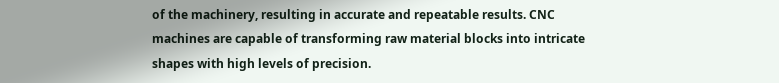of the machinery, resulting in accurate and repeatable results. CNC machines are capable of transforming raw material blocks into intricate shapes with high levels of precision.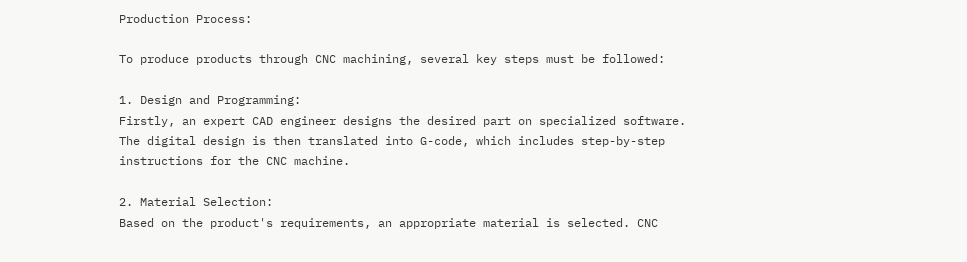Production Process:

To produce products through CNC machining, several key steps must be followed:

1. Design and Programming:
Firstly, an expert CAD engineer designs the desired part on specialized software. The digital design is then translated into G-code, which includes step-by-step instructions for the CNC machine.

2. Material Selection:
Based on the product's requirements, an appropriate material is selected. CNC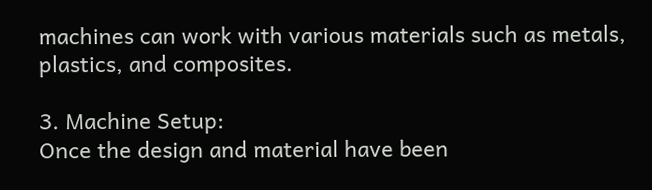machines can work with various materials such as metals, plastics, and composites.

3. Machine Setup:
Once the design and material have been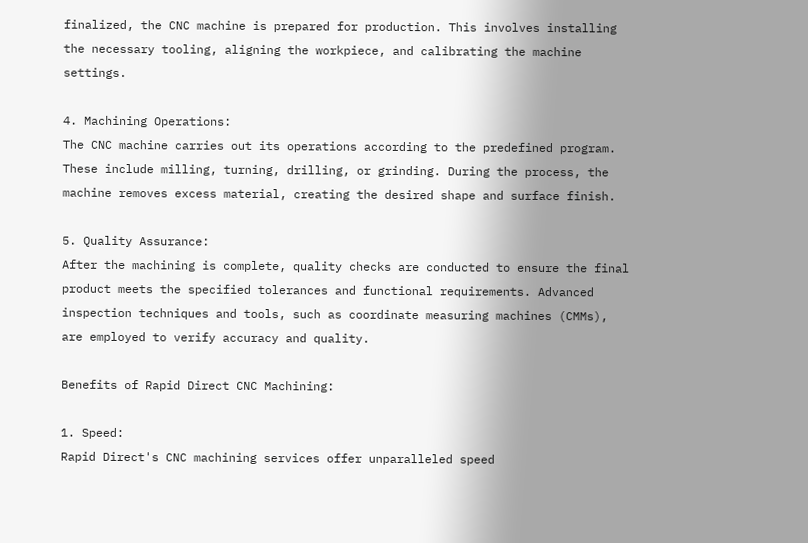finalized, the CNC machine is prepared for production. This involves installing the necessary tooling, aligning the workpiece, and calibrating the machine settings.

4. Machining Operations:
The CNC machine carries out its operations according to the predefined program. These include milling, turning, drilling, or grinding. During the process, the machine removes excess material, creating the desired shape and surface finish.

5. Quality Assurance:
After the machining is complete, quality checks are conducted to ensure the final product meets the specified tolerances and functional requirements. Advanced inspection techniques and tools, such as coordinate measuring machines (CMMs), are employed to verify accuracy and quality.

Benefits of Rapid Direct CNC Machining:

1. Speed:
Rapid Direct's CNC machining services offer unparalleled speed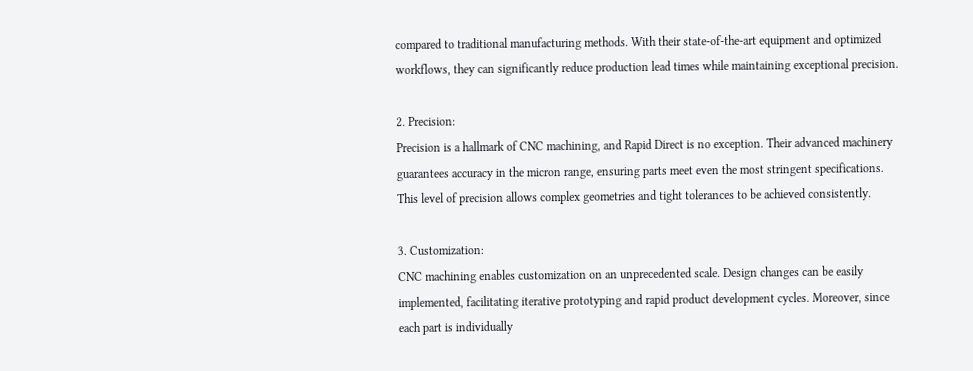compared to traditional manufacturing methods. With their state-of-the-art equipment and optimized workflows, they can significantly reduce production lead times while maintaining exceptional precision.

2. Precision:
Precision is a hallmark of CNC machining, and Rapid Direct is no exception. Their advanced machinery guarantees accuracy in the micron range, ensuring parts meet even the most stringent specifications. This level of precision allows complex geometries and tight tolerances to be achieved consistently.

3. Customization:
CNC machining enables customization on an unprecedented scale. Design changes can be easily implemented, facilitating iterative prototyping and rapid product development cycles. Moreover, since each part is individually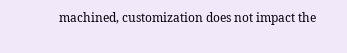machined, customization does not impact the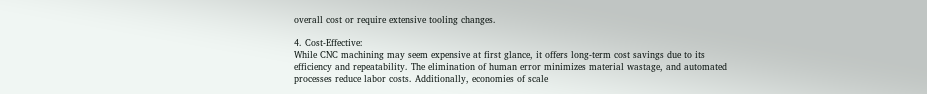overall cost or require extensive tooling changes.

4. Cost-Effective:
While CNC machining may seem expensive at first glance, it offers long-term cost savings due to its efficiency and repeatability. The elimination of human error minimizes material wastage, and automated processes reduce labor costs. Additionally, economies of scale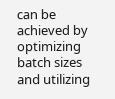can be achieved by optimizing batch sizes and utilizing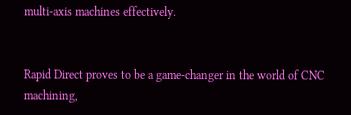multi-axis machines effectively.


Rapid Direct proves to be a game-changer in the world of CNC machining,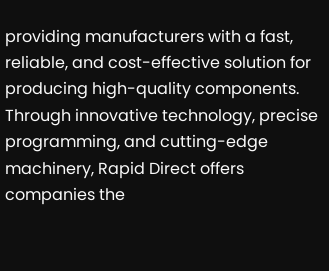providing manufacturers with a fast, reliable, and cost-effective solution for producing high-quality components. Through innovative technology, precise programming, and cutting-edge machinery, Rapid Direct offers companies the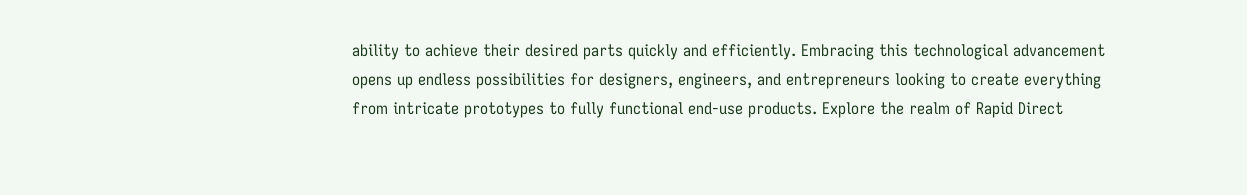ability to achieve their desired parts quickly and efficiently. Embracing this technological advancement opens up endless possibilities for designers, engineers, and entrepreneurs looking to create everything from intricate prototypes to fully functional end-use products. Explore the realm of Rapid Direct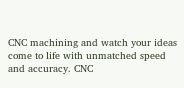CNC machining and watch your ideas come to life with unmatched speed and accuracy. CNC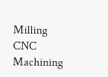Milling CNC Machining